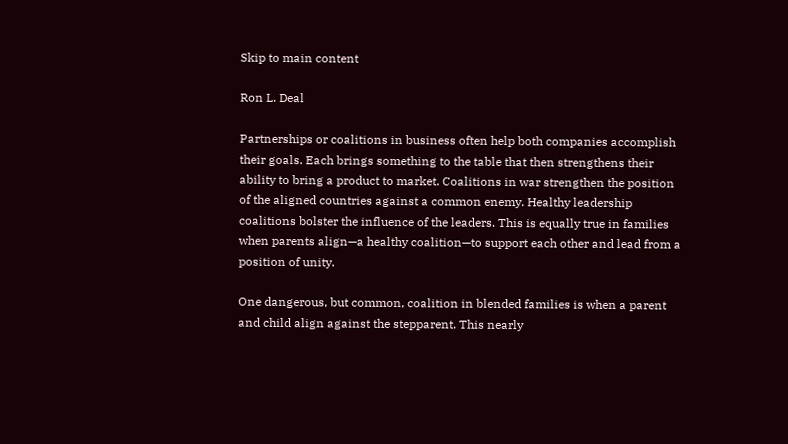Skip to main content

Ron L. Deal

Partnerships or coalitions in business often help both companies accomplish their goals. Each brings something to the table that then strengthens their ability to bring a product to market. Coalitions in war strengthen the position of the aligned countries against a common enemy. Healthy leadership coalitions bolster the influence of the leaders. This is equally true in families when parents align—a healthy coalition—to support each other and lead from a position of unity.

One dangerous, but common, coalition in blended families is when a parent and child align against the stepparent. This nearly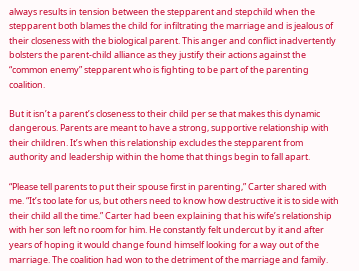always results in tension between the stepparent and stepchild when the stepparent both blames the child for infiltrating the marriage and is jealous of their closeness with the biological parent. This anger and conflict inadvertently bolsters the parent-child alliance as they justify their actions against the “common enemy” stepparent who is fighting to be part of the parenting coalition.

But it isn’t a parent’s closeness to their child per se that makes this dynamic dangerous. Parents are meant to have a strong, supportive relationship with their children. It’s when this relationship excludes the stepparent from authority and leadership within the home that things begin to fall apart.

“Please tell parents to put their spouse first in parenting,” Carter shared with me. “It’s too late for us, but others need to know how destructive it is to side with their child all the time.” Carter had been explaining that his wife’s relationship with her son left no room for him. He constantly felt undercut by it and after years of hoping it would change found himself looking for a way out of the marriage. The coalition had won to the detriment of the marriage and family.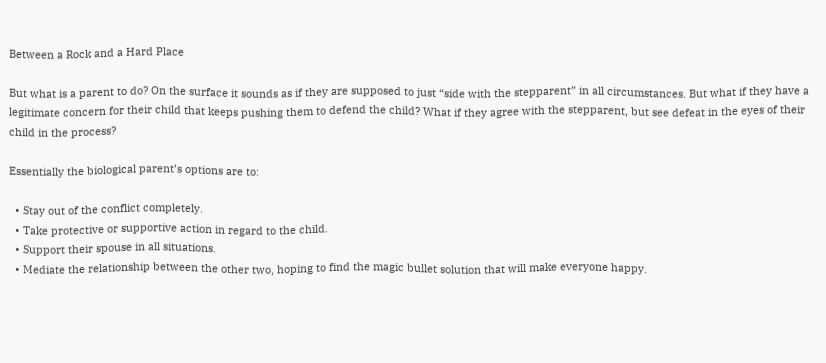Between a Rock and a Hard Place

But what is a parent to do? On the surface it sounds as if they are supposed to just “side with the stepparent” in all circumstances. But what if they have a legitimate concern for their child that keeps pushing them to defend the child? What if they agree with the stepparent, but see defeat in the eyes of their child in the process?

Essentially the biological parent’s options are to:

  • Stay out of the conflict completely.
  • Take protective or supportive action in regard to the child.
  • Support their spouse in all situations.
  • Mediate the relationship between the other two, hoping to find the magic bullet solution that will make everyone happy.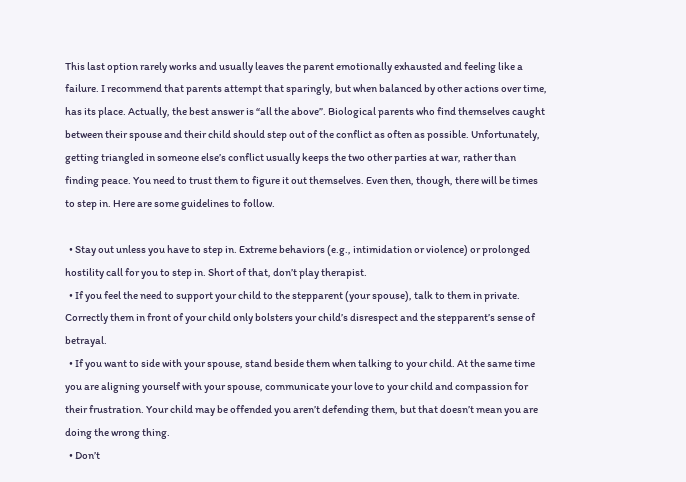This last option rarely works and usually leaves the parent emotionally exhausted and feeling like a failure. I recommend that parents attempt that sparingly, but when balanced by other actions over time, has its place. Actually, the best answer is “all the above”. Biological parents who find themselves caught between their spouse and their child should step out of the conflict as often as possible. Unfortunately, getting triangled in someone else’s conflict usually keeps the two other parties at war, rather than finding peace. You need to trust them to figure it out themselves. Even then, though, there will be times to step in. Here are some guidelines to follow.

  • Stay out unless you have to step in. Extreme behaviors (e.g., intimidation or violence) or prolonged hostility call for you to step in. Short of that, don’t play therapist.
  • If you feel the need to support your child to the stepparent (your spouse), talk to them in private. Correctly them in front of your child only bolsters your child’s disrespect and the stepparent’s sense of betrayal.
  • If you want to side with your spouse, stand beside them when talking to your child. At the same time you are aligning yourself with your spouse, communicate your love to your child and compassion for their frustration. Your child may be offended you aren’t defending them, but that doesn’t mean you are doing the wrong thing.
  • Don’t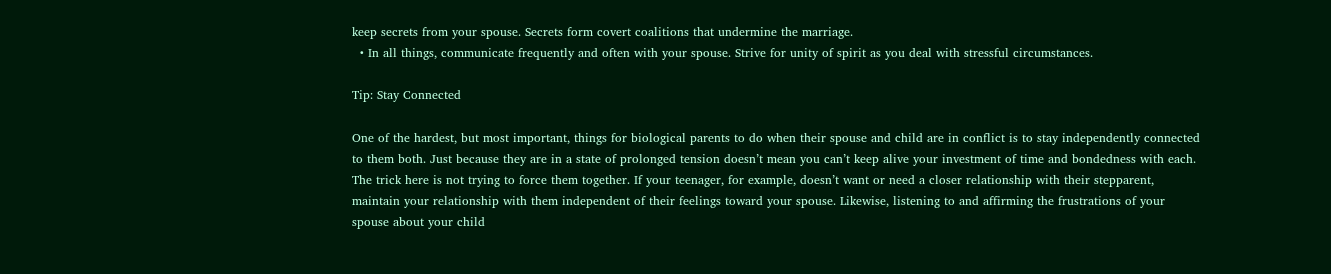keep secrets from your spouse. Secrets form covert coalitions that undermine the marriage.
  • In all things, communicate frequently and often with your spouse. Strive for unity of spirit as you deal with stressful circumstances.

Tip: Stay Connected

One of the hardest, but most important, things for biological parents to do when their spouse and child are in conflict is to stay independently connected to them both. Just because they are in a state of prolonged tension doesn’t mean you can’t keep alive your investment of time and bondedness with each. The trick here is not trying to force them together. If your teenager, for example, doesn’t want or need a closer relationship with their stepparent, maintain your relationship with them independent of their feelings toward your spouse. Likewise, listening to and affirming the frustrations of your spouse about your child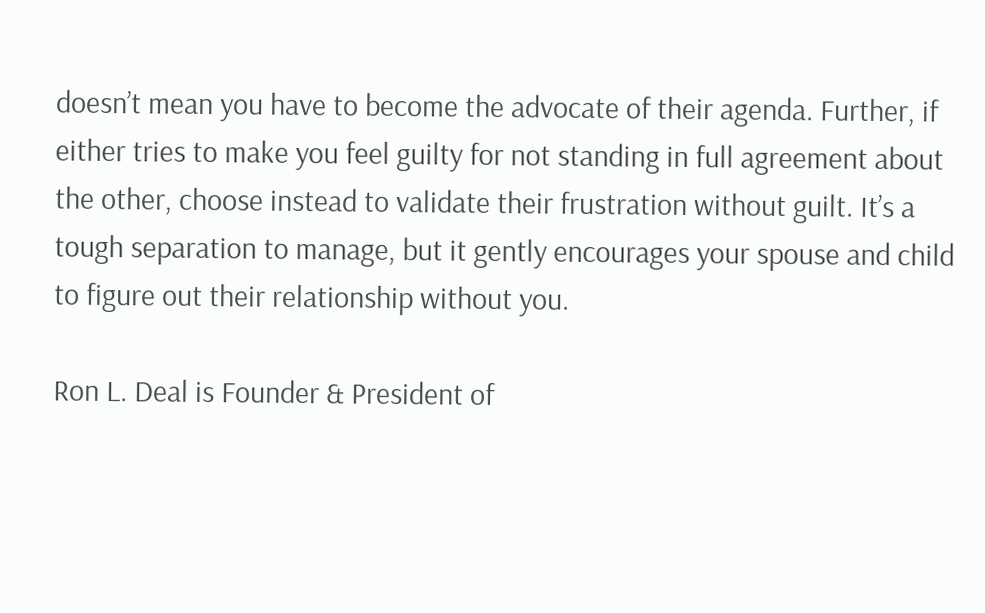doesn’t mean you have to become the advocate of their agenda. Further, if either tries to make you feel guilty for not standing in full agreement about the other, choose instead to validate their frustration without guilt. It’s a tough separation to manage, but it gently encourages your spouse and child to figure out their relationship without you.

Ron L. Deal is Founder & President of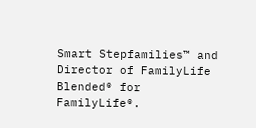Smart Stepfamilies™ and Director of FamilyLife Blended® for FamilyLife®.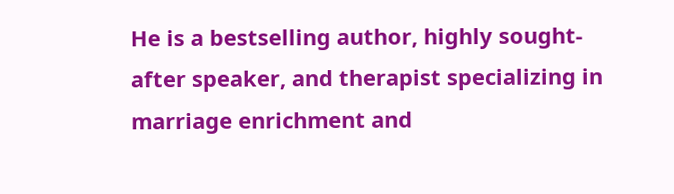He is a bestselling author, highly sought-after speaker, and therapist specializing in marriage enrichment and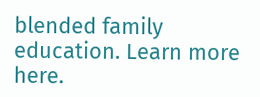blended family education. Learn more here.